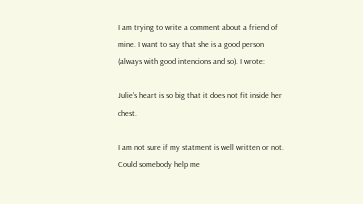I am trying to write a comment about a friend of mine. I want to say that she is a good person (always with good intencions and so). I wrote:

Julie's heart is so big that it does not fit inside her chest.

I am not sure if my statment is well written or not. Could somebody help me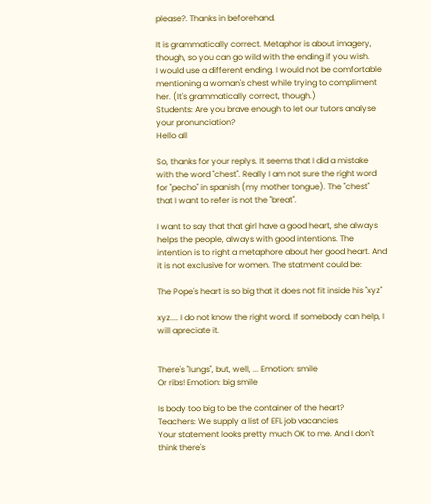please?. Thanks in beforehand.

It is grammatically correct. Metaphor is about imagery, though, so you can go wild with the ending if you wish.
I would use a different ending. I would not be comfortable mentioning a woman's chest while trying to compliment her. (It's grammatically correct, though.)
Students: Are you brave enough to let our tutors analyse your pronunciation?
Hello all

So, thanks for your replys. It seems that I did a mistake with the word "chest". Really I am not sure the right word for "pecho" in spanish (my mother tongue). The "chest" that I want to refer is not the "breat".

I want to say that that girl have a good heart, she always helps the people, always with good intentions. The intention is to right a metaphore about her good heart. And it is not exclusive for women. The statment could be:

The Pope's heart is so big that it does not fit inside his "xyz"

xyz.... I do not know the right word. If somebody can help, I will apreciate it.


There's "lungs", but, well, ... Emotion: smile
Or ribs! Emotion: big smile

Is body too big to be the container of the heart?
Teachers: We supply a list of EFL job vacancies
Your statement looks pretty much OK to me. And I don't think there's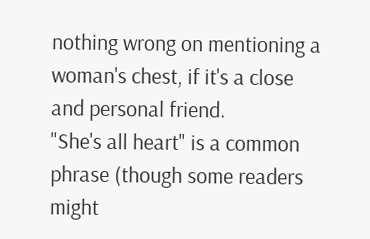nothing wrong on mentioning a woman's chest, if it's a close and personal friend.
"She's all heart" is a common phrase (though some readers might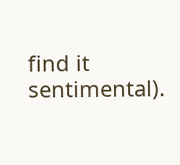find it sentimental).